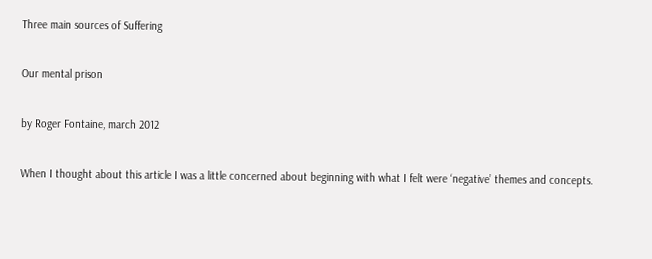Three main sources of Suffering

Our mental prison

by Roger Fontaine, march 2012

When I thought about this article I was a little concerned about beginning with what I felt were ‘negative’ themes and concepts.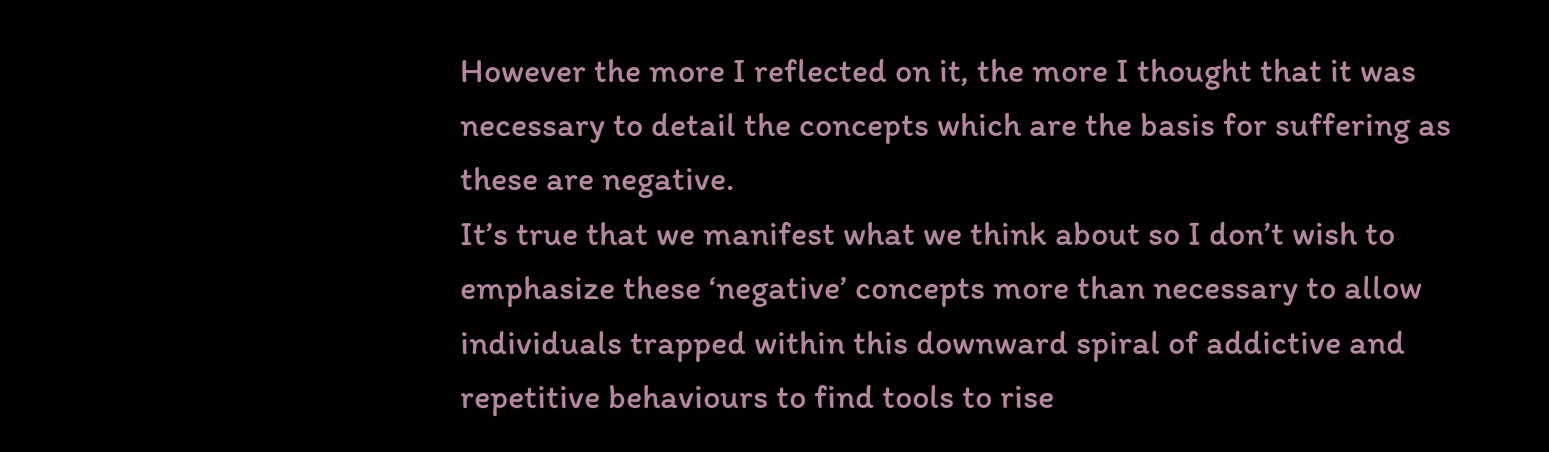However the more I reflected on it, the more I thought that it was necessary to detail the concepts which are the basis for suffering as these are negative.
It’s true that we manifest what we think about so I don’t wish to emphasize these ‘negative’ concepts more than necessary to allow individuals trapped within this downward spiral of addictive and repetitive behaviours to find tools to rise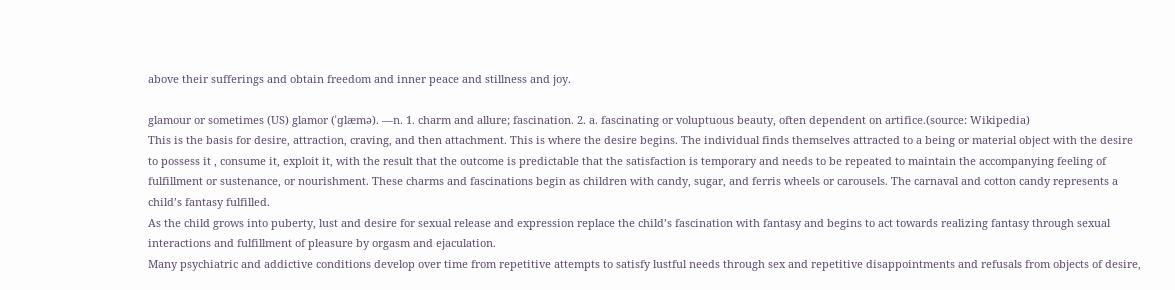above their sufferings and obtain freedom and inner peace and stillness and joy.

glamour or sometimes (US) glamor (ˈɡlæmə). —n. 1. charm and allure; fascination. 2. a. fascinating or voluptuous beauty, often dependent on artifice.(source: Wikipedia)
This is the basis for desire, attraction, craving, and then attachment. This is where the desire begins. The individual finds themselves attracted to a being or material object with the desire to possess it , consume it, exploit it, with the result that the outcome is predictable that the satisfaction is temporary and needs to be repeated to maintain the accompanying feeling of fulfillment or sustenance, or nourishment. These charms and fascinations begin as children with candy, sugar, and ferris wheels or carousels. The carnaval and cotton candy represents a child’s fantasy fulfilled.
As the child grows into puberty, lust and desire for sexual release and expression replace the child’s fascination with fantasy and begins to act towards realizing fantasy through sexual interactions and fulfillment of pleasure by orgasm and ejaculation.
Many psychiatric and addictive conditions develop over time from repetitive attempts to satisfy lustful needs through sex and repetitive disappointments and refusals from objects of desire,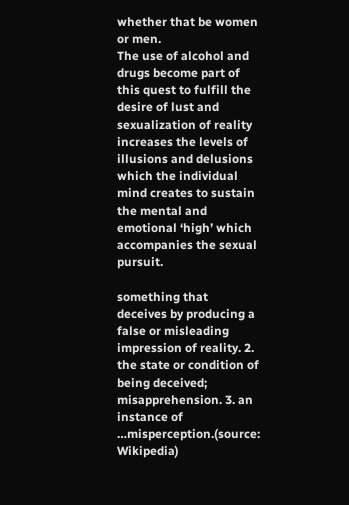whether that be women or men.
The use of alcohol and drugs become part of this quest to fulfill the desire of lust and sexualization of reality increases the levels of illusions and delusions which the individual mind creates to sustain the mental and emotional ‘high’ which accompanies the sexual pursuit.

something that deceives by producing a false or misleading impression of reality. 2. the state or condition of being deceived; misapprehension. 3. an instance of …misperception.(source: Wikipedia)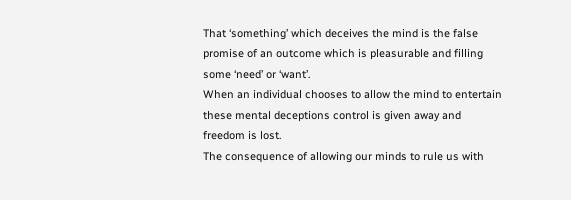That ‘something’ which deceives the mind is the false promise of an outcome which is pleasurable and filling some ‘need’ or ‘want’.
When an individual chooses to allow the mind to entertain these mental deceptions control is given away and freedom is lost.
The consequence of allowing our minds to rule us with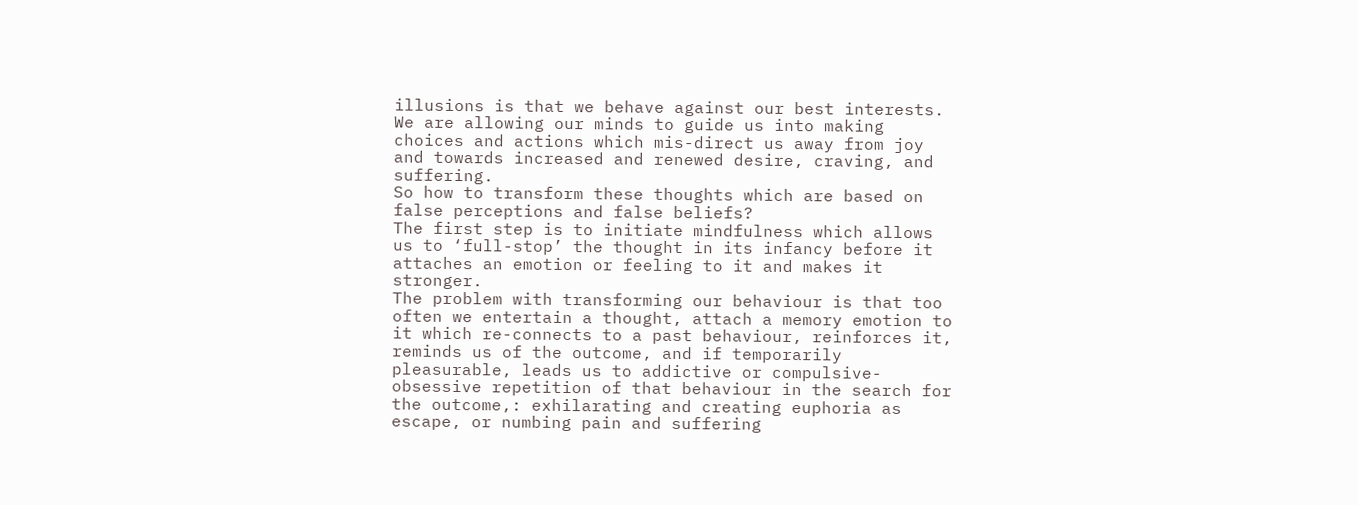illusions is that we behave against our best interests. We are allowing our minds to guide us into making choices and actions which mis-direct us away from joy and towards increased and renewed desire, craving, and suffering.
So how to transform these thoughts which are based on false perceptions and false beliefs?
The first step is to initiate mindfulness which allows us to ‘full-stop’ the thought in its infancy before it attaches an emotion or feeling to it and makes it stronger.
The problem with transforming our behaviour is that too often we entertain a thought, attach a memory emotion to it which re-connects to a past behaviour, reinforces it, reminds us of the outcome, and if temporarily pleasurable, leads us to addictive or compulsive-obsessive repetition of that behaviour in the search for the outcome,: exhilarating and creating euphoria as escape, or numbing pain and suffering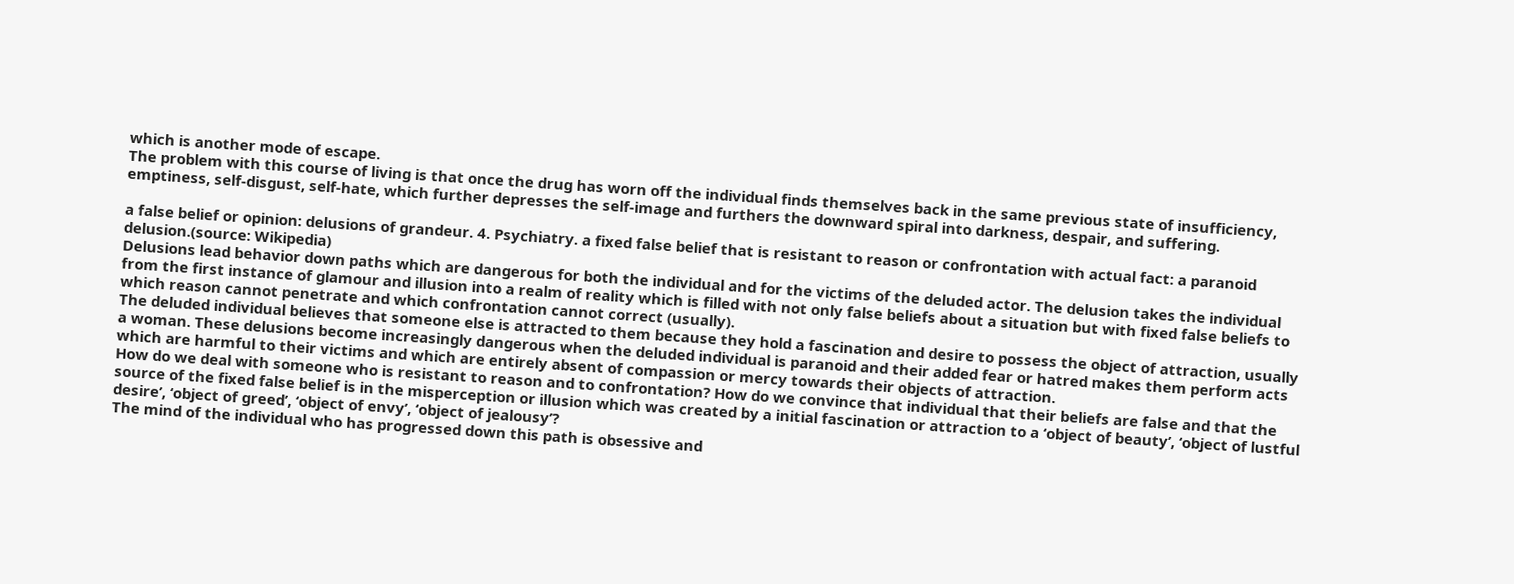which is another mode of escape.
The problem with this course of living is that once the drug has worn off the individual finds themselves back in the same previous state of insufficiency, emptiness, self-disgust, self-hate, which further depresses the self-image and furthers the downward spiral into darkness, despair, and suffering.

a false belief or opinion: delusions of grandeur. 4. Psychiatry. a fixed false belief that is resistant to reason or confrontation with actual fact: a paranoid delusion.(source: Wikipedia)
Delusions lead behavior down paths which are dangerous for both the individual and for the victims of the deluded actor. The delusion takes the individual from the first instance of glamour and illusion into a realm of reality which is filled with not only false beliefs about a situation but with fixed false beliefs to which reason cannot penetrate and which confrontation cannot correct (usually).
The deluded individual believes that someone else is attracted to them because they hold a fascination and desire to possess the object of attraction, usually a woman. These delusions become increasingly dangerous when the deluded individual is paranoid and their added fear or hatred makes them perform acts which are harmful to their victims and which are entirely absent of compassion or mercy towards their objects of attraction.
How do we deal with someone who is resistant to reason and to confrontation? How do we convince that individual that their beliefs are false and that the source of the fixed false belief is in the misperception or illusion which was created by a initial fascination or attraction to a ‘object of beauty’, ‘object of lustful desire’, ‘object of greed’, ‘object of envy’, ‘object of jealousy’?
The mind of the individual who has progressed down this path is obsessive and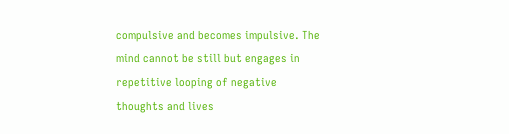compulsive and becomes impulsive. The mind cannot be still but engages in repetitive looping of negative thoughts and lives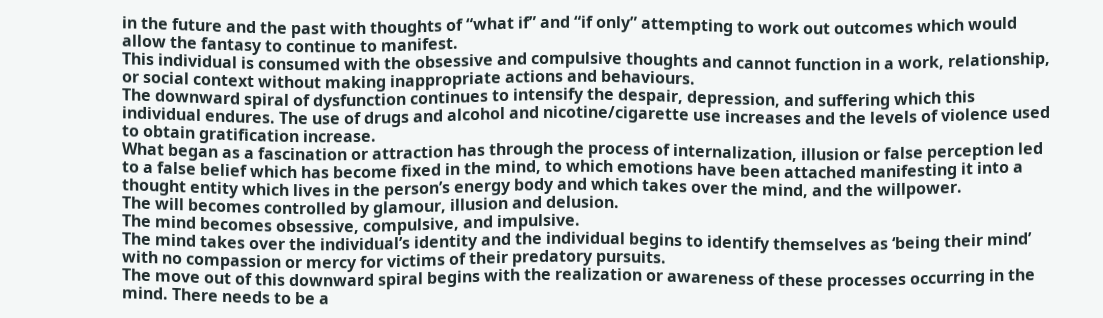in the future and the past with thoughts of “what if” and “if only” attempting to work out outcomes which would allow the fantasy to continue to manifest.
This individual is consumed with the obsessive and compulsive thoughts and cannot function in a work, relationship, or social context without making inappropriate actions and behaviours.
The downward spiral of dysfunction continues to intensify the despair, depression, and suffering which this individual endures. The use of drugs and alcohol and nicotine/cigarette use increases and the levels of violence used to obtain gratification increase.
What began as a fascination or attraction has through the process of internalization, illusion or false perception led to a false belief which has become fixed in the mind, to which emotions have been attached manifesting it into a thought entity which lives in the person’s energy body and which takes over the mind, and the willpower.
The will becomes controlled by glamour, illusion and delusion.
The mind becomes obsessive, compulsive, and impulsive.
The mind takes over the individual’s identity and the individual begins to identify themselves as ‘being their mind’ with no compassion or mercy for victims of their predatory pursuits.
The move out of this downward spiral begins with the realization or awareness of these processes occurring in the mind. There needs to be a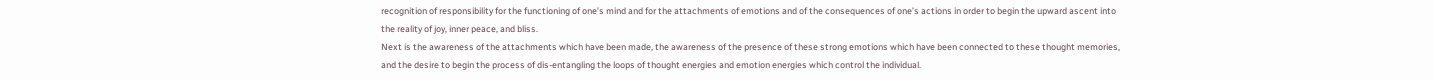recognition of responsibility for the functioning of one’s mind and for the attachments of emotions and of the consequences of one’s actions in order to begin the upward ascent into the reality of joy, inner peace, and bliss.
Next is the awareness of the attachments which have been made, the awareness of the presence of these strong emotions which have been connected to these thought memories, and the desire to begin the process of dis-entangling the loops of thought energies and emotion energies which control the individual.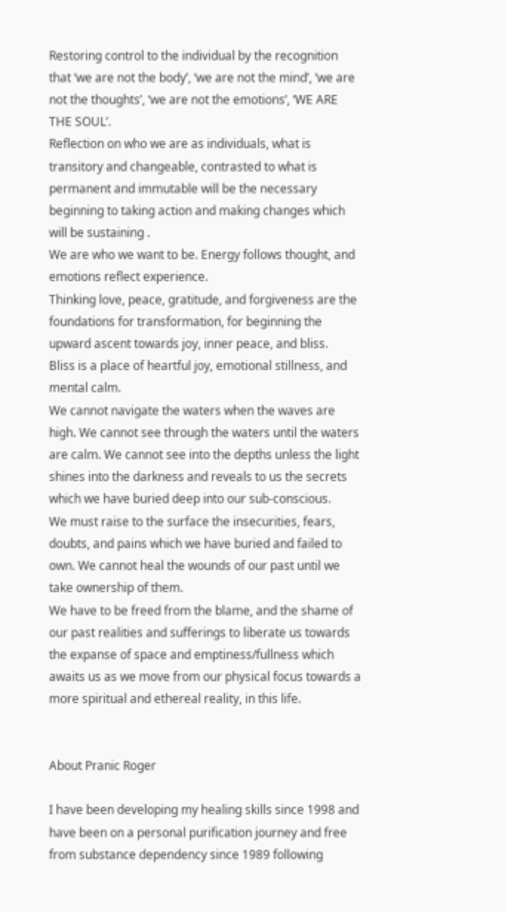Restoring control to the individual by the recognition that ‘we are not the body’, ‘we are not the mind’, ‘we are not the thoughts’, ‘we are not the emotions’, ‘WE ARE THE SOUL’.
Reflection on who we are as individuals, what is transitory and changeable, contrasted to what is permanent and immutable will be the necessary beginning to taking action and making changes which will be sustaining .
We are who we want to be. Energy follows thought, and emotions reflect experience.
Thinking love, peace, gratitude, and forgiveness are the foundations for transformation, for beginning the upward ascent towards joy, inner peace, and bliss.
Bliss is a place of heartful joy, emotional stillness, and mental calm.
We cannot navigate the waters when the waves are high. We cannot see through the waters until the waters are calm. We cannot see into the depths unless the light shines into the darkness and reveals to us the secrets which we have buried deep into our sub-conscious.
We must raise to the surface the insecurities, fears, doubts, and pains which we have buried and failed to own. We cannot heal the wounds of our past until we take ownership of them.
We have to be freed from the blame, and the shame of our past realities and sufferings to liberate us towards the expanse of space and emptiness/fullness which awaits us as we move from our physical focus towards a more spiritual and ethereal reality, in this life.


About Pranic Roger

I have been developing my healing skills since 1998 and have been on a personal purification journey and free from substance dependency since 1989 following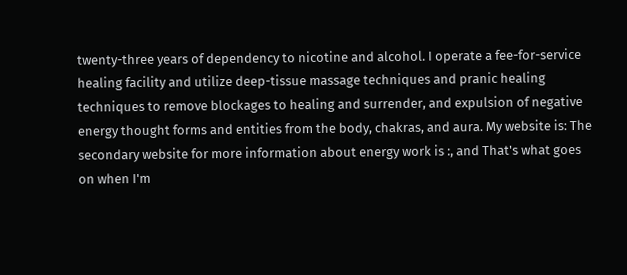twenty-three years of dependency to nicotine and alcohol. I operate a fee-for-service healing facility and utilize deep-tissue massage techniques and pranic healing techniques to remove blockages to healing and surrender, and expulsion of negative energy thought forms and entities from the body, chakras, and aura. My website is: The secondary website for more information about energy work is :, and That's what goes on when I'm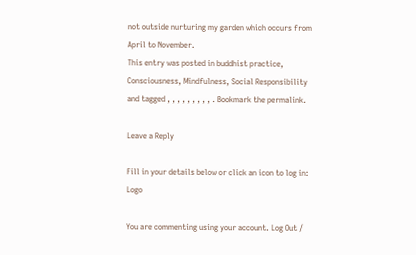not outside nurturing my garden which occurs from April to November.
This entry was posted in buddhist practice, Consciousness, Mindfulness, Social Responsibility and tagged , , , , , , , , , . Bookmark the permalink.

Leave a Reply

Fill in your details below or click an icon to log in: Logo

You are commenting using your account. Log Out /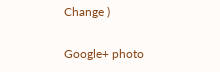Change )

Google+ photo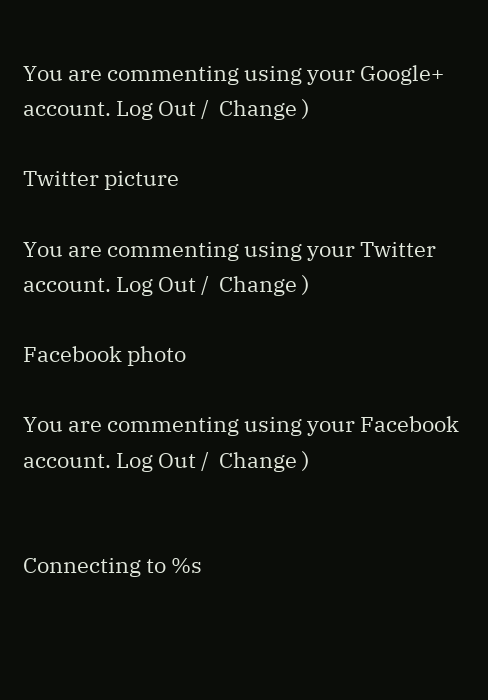You are commenting using your Google+ account. Log Out /  Change )

Twitter picture

You are commenting using your Twitter account. Log Out /  Change )

Facebook photo

You are commenting using your Facebook account. Log Out /  Change )


Connecting to %s